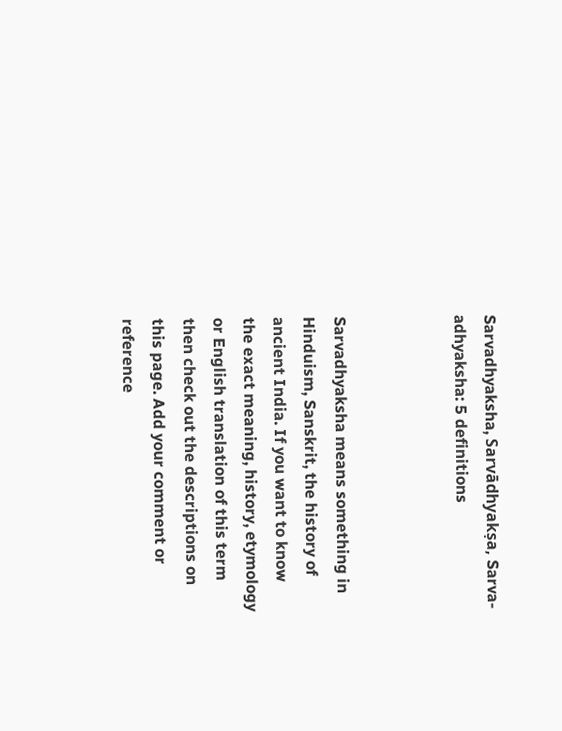Sarvadhyaksha, Sarvādhyakṣa, Sarva-adhyaksha: 5 definitions



Sarvadhyaksha means something in Hinduism, Sanskrit, the history of ancient India. If you want to know the exact meaning, history, etymology or English translation of this term then check out the descriptions on this page. Add your comment or reference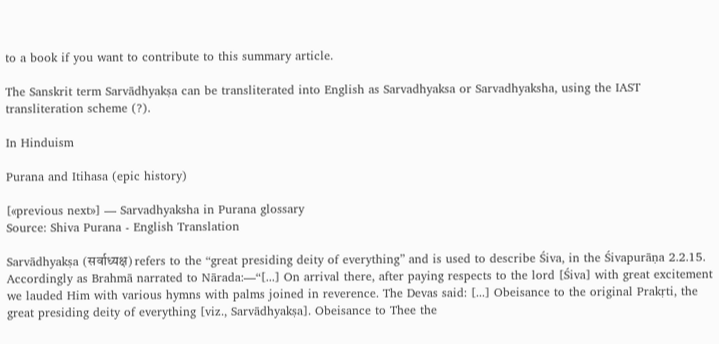to a book if you want to contribute to this summary article.

The Sanskrit term Sarvādhyakṣa can be transliterated into English as Sarvadhyaksa or Sarvadhyaksha, using the IAST transliteration scheme (?).

In Hinduism

Purana and Itihasa (epic history)

[«previous next»] — Sarvadhyaksha in Purana glossary
Source: Shiva Purana - English Translation

Sarvādhyakṣa (सर्वाध्यक्ष) refers to the “great presiding deity of everything” and is used to describe Śiva, in the Śivapurāṇa 2.2.15. Accordingly as Brahmā narrated to Nārada:—“[...] On arrival there, after paying respects to the lord [Śiva] with great excitement we lauded Him with various hymns with palms joined in reverence. The Devas said: [...] Obeisance to the original Prakṛti, the great presiding deity of everything [viz., Sarvādhyakṣa]. Obeisance to Thee the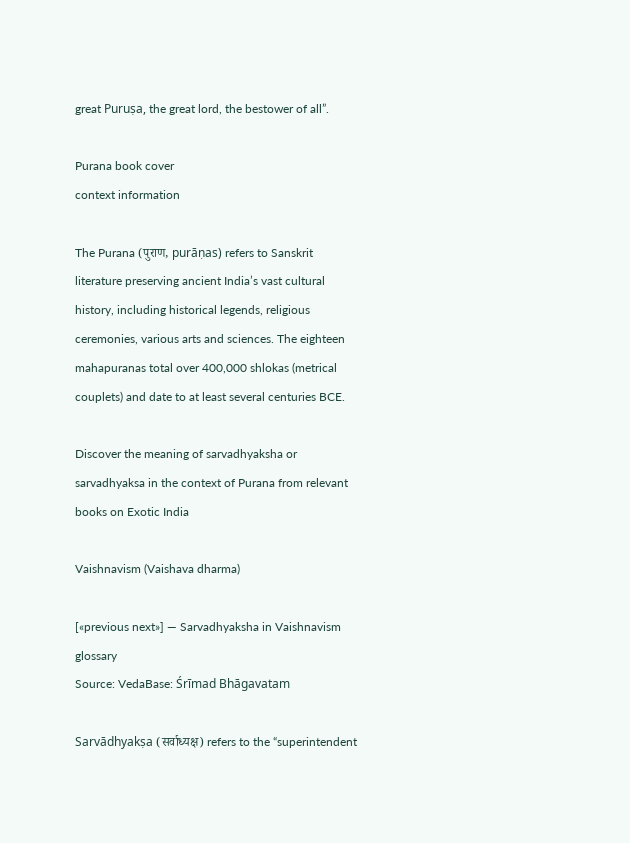great Puruṣa, the great lord, the bestower of all”.

Purana book cover
context information

The Purana (पुराण, purāṇas) refers to Sanskrit literature preserving ancient India’s vast cultural history, including historical legends, religious ceremonies, various arts and sciences. The eighteen mahapuranas total over 400,000 shlokas (metrical couplets) and date to at least several centuries BCE.

Discover the meaning of sarvadhyaksha or sarvadhyaksa in the context of Purana from relevant books on Exotic India

Vaishnavism (Vaishava dharma)

[«previous next»] — Sarvadhyaksha in Vaishnavism glossary
Source: VedaBase: Śrīmad Bhāgavatam

Sarvādhyakṣa (सर्वाध्यक्ष) refers to the “superintendent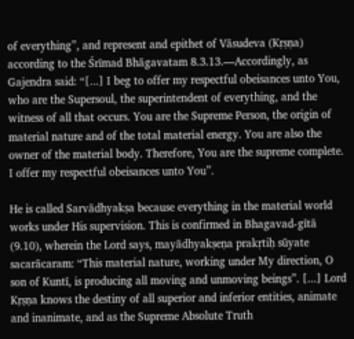of everything”, and represent and epithet of Vāsudeva (Kṛṣṇa) according to the Śrīmad Bhāgavatam 8.3.13.—Accordingly, as Gajendra said: “[...] I beg to offer my respectful obeisances unto You, who are the Supersoul, the superintendent of everything, and the witness of all that occurs. You are the Supreme Person, the origin of material nature and of the total material energy. You are also the owner of the material body. Therefore, You are the supreme complete. I offer my respectful obeisances unto You”.

He is called Sarvādhyakṣa because everything in the material world works under His supervision. This is confirmed in Bhagavad-gītā (9.10), wherein the Lord says, mayādhyakṣeṇa prakṛtiḥ sūyate sacarācaram: “This material nature, working under My direction, O son of Kuntī, is producing all moving and unmoving beings”. [...] Lord Kṛṣṇa knows the destiny of all superior and inferior entities, animate and inanimate, and as the Supreme Absolute Truth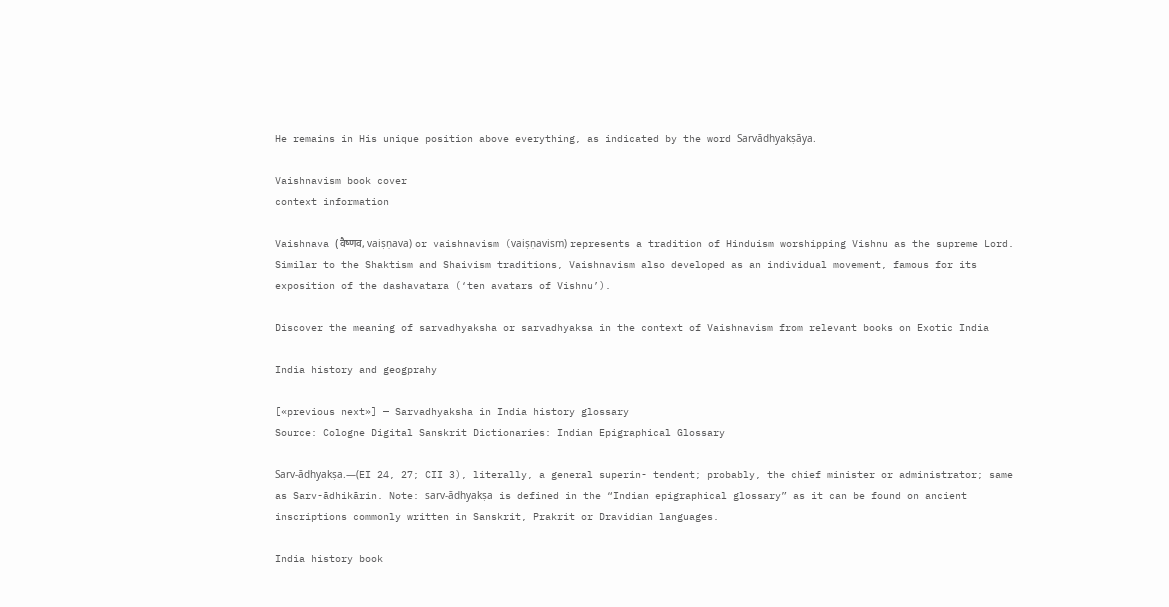He remains in His unique position above everything, as indicated by the word Sarvādhyakṣāya.

Vaishnavism book cover
context information

Vaishnava (वैष्णव, vaiṣṇava) or vaishnavism (vaiṣṇavism) represents a tradition of Hinduism worshipping Vishnu as the supreme Lord. Similar to the Shaktism and Shaivism traditions, Vaishnavism also developed as an individual movement, famous for its exposition of the dashavatara (‘ten avatars of Vishnu’).

Discover the meaning of sarvadhyaksha or sarvadhyaksa in the context of Vaishnavism from relevant books on Exotic India

India history and geogprahy

[«previous next»] — Sarvadhyaksha in India history glossary
Source: Cologne Digital Sanskrit Dictionaries: Indian Epigraphical Glossary

Sarv-ādhyakṣa.—(EI 24, 27; CII 3), literally, a general superin- tendent; probably, the chief minister or administrator; same as Sarv-ādhikārin. Note: sarv-ādhyakṣa is defined in the “Indian epigraphical glossary” as it can be found on ancient inscriptions commonly written in Sanskrit, Prakrit or Dravidian languages.

India history book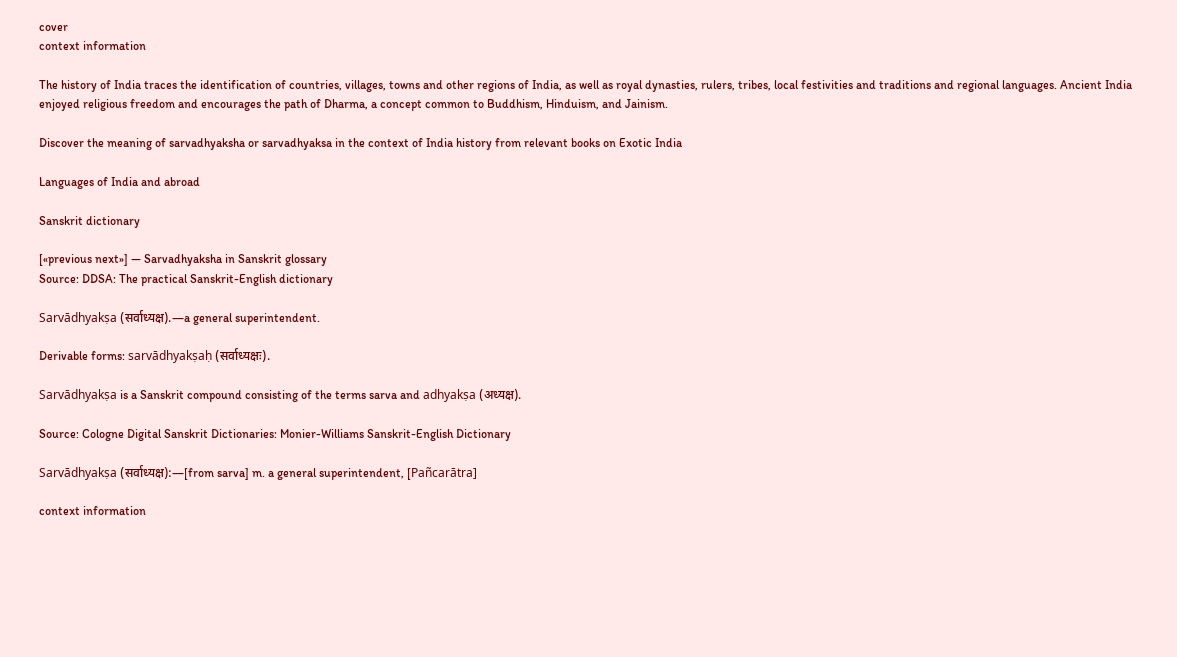cover
context information

The history of India traces the identification of countries, villages, towns and other regions of India, as well as royal dynasties, rulers, tribes, local festivities and traditions and regional languages. Ancient India enjoyed religious freedom and encourages the path of Dharma, a concept common to Buddhism, Hinduism, and Jainism.

Discover the meaning of sarvadhyaksha or sarvadhyaksa in the context of India history from relevant books on Exotic India

Languages of India and abroad

Sanskrit dictionary

[«previous next»] — Sarvadhyaksha in Sanskrit glossary
Source: DDSA: The practical Sanskrit-English dictionary

Sarvādhyakṣa (सर्वाध्यक्ष).—a general superintendent.

Derivable forms: sarvādhyakṣaḥ (सर्वाध्यक्षः).

Sarvādhyakṣa is a Sanskrit compound consisting of the terms sarva and adhyakṣa (अध्यक्ष).

Source: Cologne Digital Sanskrit Dictionaries: Monier-Williams Sanskrit-English Dictionary

Sarvādhyakṣa (सर्वाध्यक्ष):—[from sarva] m. a general superintendent, [Pañcarātra]

context information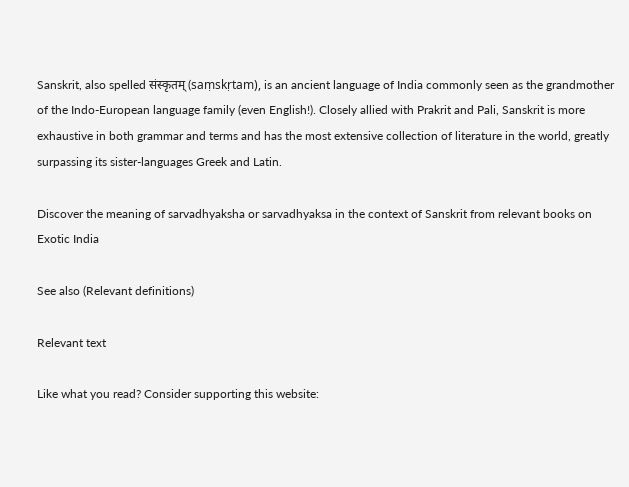Sanskrit, also spelled संस्कृतम् (saṃskṛtam), is an ancient language of India commonly seen as the grandmother of the Indo-European language family (even English!). Closely allied with Prakrit and Pali, Sanskrit is more exhaustive in both grammar and terms and has the most extensive collection of literature in the world, greatly surpassing its sister-languages Greek and Latin.

Discover the meaning of sarvadhyaksha or sarvadhyaksa in the context of Sanskrit from relevant books on Exotic India

See also (Relevant definitions)

Relevant text

Like what you read? Consider supporting this website: